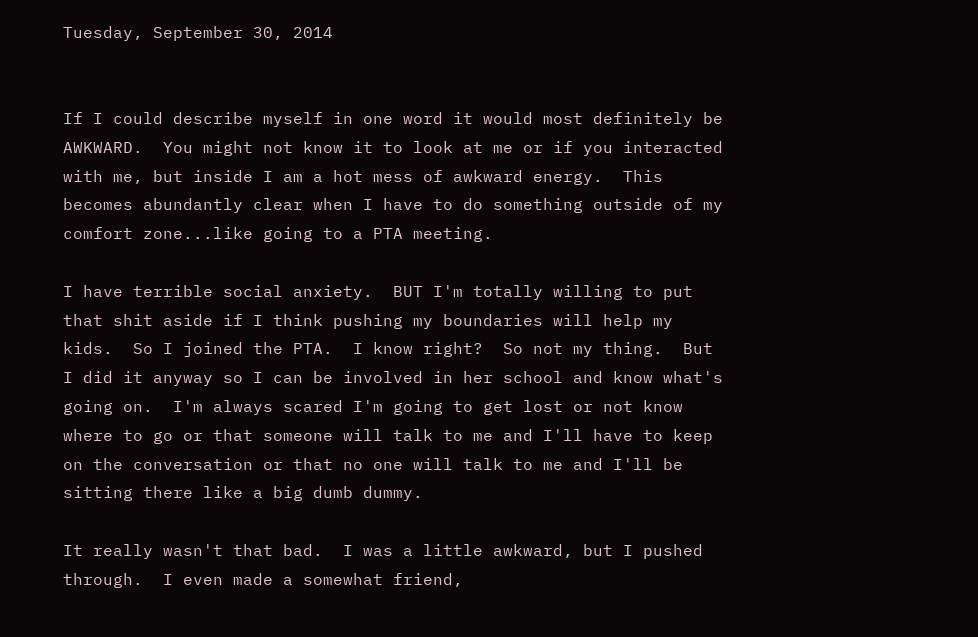Tuesday, September 30, 2014


If I could describe myself in one word it would most definitely be AWKWARD.  You might not know it to look at me or if you interacted with me, but inside I am a hot mess of awkward energy.  This becomes abundantly clear when I have to do something outside of my comfort zone...like going to a PTA meeting.

I have terrible social anxiety.  BUT I'm totally willing to put that shit aside if I think pushing my boundaries will help my kids.  So I joined the PTA.  I know right?  So not my thing.  But I did it anyway so I can be involved in her school and know what's going on.  I'm always scared I'm going to get lost or not know where to go or that someone will talk to me and I'll have to keep on the conversation or that no one will talk to me and I'll be sitting there like a big dumb dummy.

It really wasn't that bad.  I was a little awkward, but I pushed through.  I even made a somewhat friend,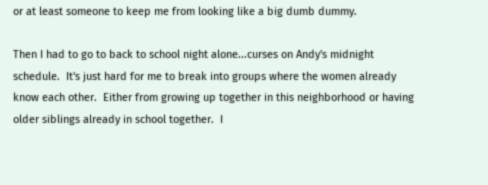or at least someone to keep me from looking like a big dumb dummy.

Then I had to go to back to school night alone...curses on Andy's midnight schedule.  It's just hard for me to break into groups where the women already know each other.  Either from growing up together in this neighborhood or having older siblings already in school together.  I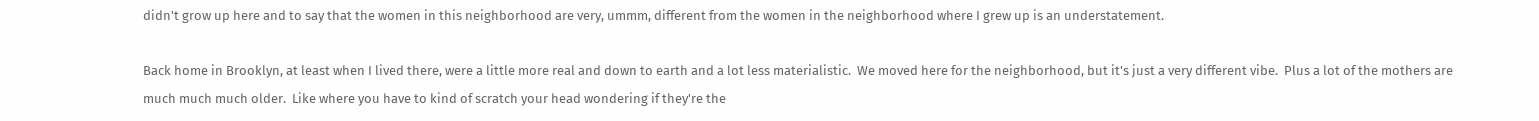didn't grow up here and to say that the women in this neighborhood are very, ummm, different from the women in the neighborhood where I grew up is an understatement.

Back home in Brooklyn, at least when I lived there, were a little more real and down to earth and a lot less materialistic.  We moved here for the neighborhood, but it's just a very different vibe.  Plus a lot of the mothers are much much much older.  Like where you have to kind of scratch your head wondering if they're the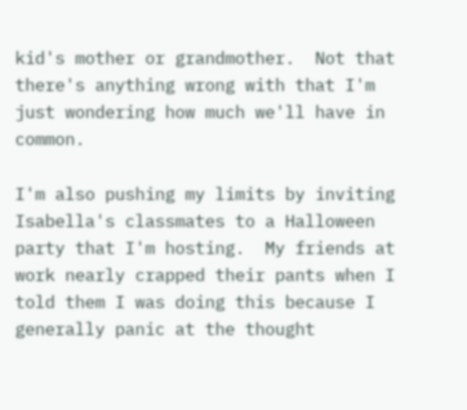kid's mother or grandmother.  Not that there's anything wrong with that I'm just wondering how much we'll have in common.

I'm also pushing my limits by inviting Isabella's classmates to a Halloween party that I'm hosting.  My friends at work nearly crapped their pants when I told them I was doing this because I generally panic at the thought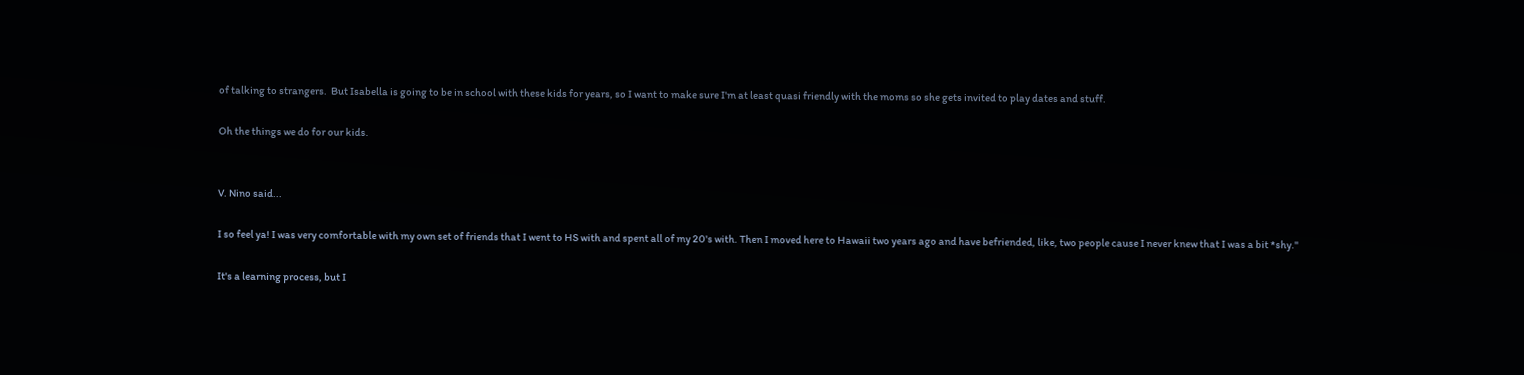of talking to strangers.  But Isabella is going to be in school with these kids for years, so I want to make sure I'm at least quasi friendly with the moms so she gets invited to play dates and stuff.

Oh the things we do for our kids.


V. Nino said...

I so feel ya! I was very comfortable with my own set of friends that I went to HS with and spent all of my 20's with. Then I moved here to Hawaii two years ago and have befriended, like, two people cause I never knew that I was a bit *shy."

It's a learning process, but I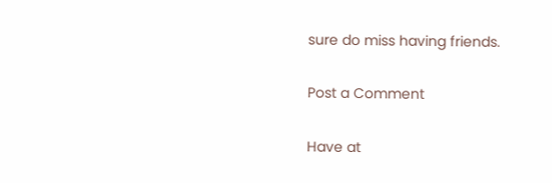sure do miss having friends.

Post a Comment

Have at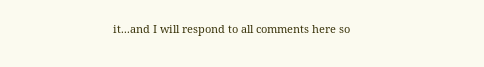it...and I will respond to all comments here so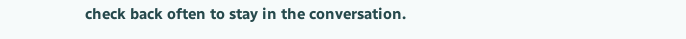check back often to stay in the conversation.